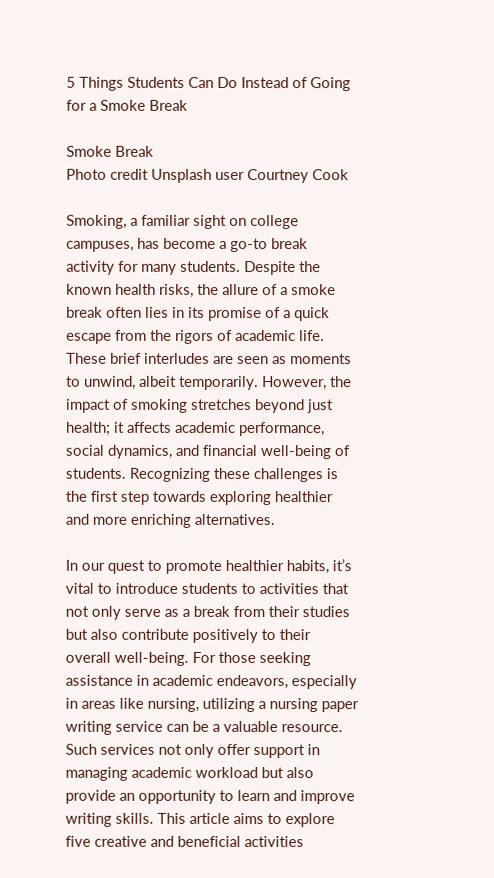5 Things Students Can Do Instead of Going for a Smoke Break

Smoke Break
Photo credit Unsplash user Courtney Cook

Smoking, a familiar sight on college campuses, has become a go-to break activity for many students. Despite the known health risks, the allure of a smoke break often lies in its promise of a quick escape from the rigors of academic life. These brief interludes are seen as moments to unwind, albeit temporarily. However, the impact of smoking stretches beyond just health; it affects academic performance, social dynamics, and financial well-being of students. Recognizing these challenges is the first step towards exploring healthier and more enriching alternatives.

In our quest to promote healthier habits, it’s vital to introduce students to activities that not only serve as a break from their studies but also contribute positively to their overall well-being. For those seeking assistance in academic endeavors, especially in areas like nursing, utilizing a nursing paper writing service can be a valuable resource. Such services not only offer support in managing academic workload but also provide an opportunity to learn and improve writing skills. This article aims to explore five creative and beneficial activities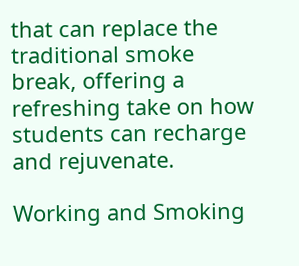that can replace the traditional smoke break, offering a refreshing take on how students can recharge and rejuvenate.

Working and Smoking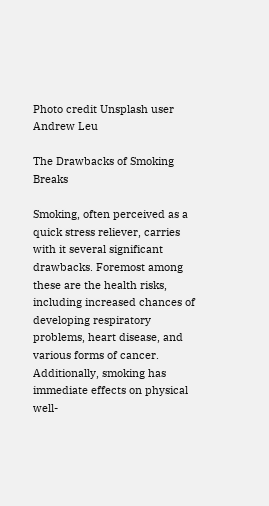Photo credit Unsplash user Andrew Leu

The Drawbacks of Smoking Breaks

Smoking, often perceived as a quick stress reliever, carries with it several significant drawbacks. Foremost among these are the health risks, including increased chances of developing respiratory problems, heart disease, and various forms of cancer. Additionally, smoking has immediate effects on physical well-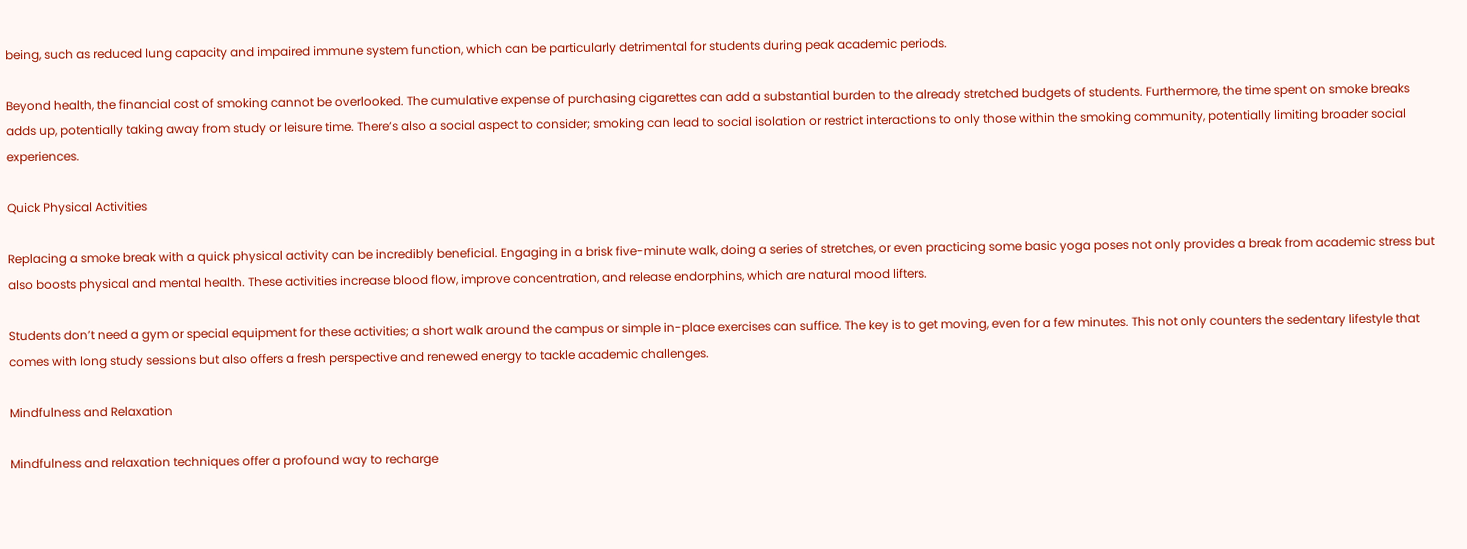being, such as reduced lung capacity and impaired immune system function, which can be particularly detrimental for students during peak academic periods.

Beyond health, the financial cost of smoking cannot be overlooked. The cumulative expense of purchasing cigarettes can add a substantial burden to the already stretched budgets of students. Furthermore, the time spent on smoke breaks adds up, potentially taking away from study or leisure time. There’s also a social aspect to consider; smoking can lead to social isolation or restrict interactions to only those within the smoking community, potentially limiting broader social experiences.

Quick Physical Activities

Replacing a smoke break with a quick physical activity can be incredibly beneficial. Engaging in a brisk five-minute walk, doing a series of stretches, or even practicing some basic yoga poses not only provides a break from academic stress but also boosts physical and mental health. These activities increase blood flow, improve concentration, and release endorphins, which are natural mood lifters.

Students don’t need a gym or special equipment for these activities; a short walk around the campus or simple in-place exercises can suffice. The key is to get moving, even for a few minutes. This not only counters the sedentary lifestyle that comes with long study sessions but also offers a fresh perspective and renewed energy to tackle academic challenges.

Mindfulness and Relaxation

Mindfulness and relaxation techniques offer a profound way to recharge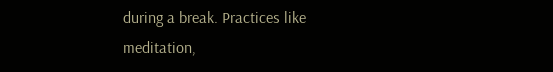during a break. Practices like meditation,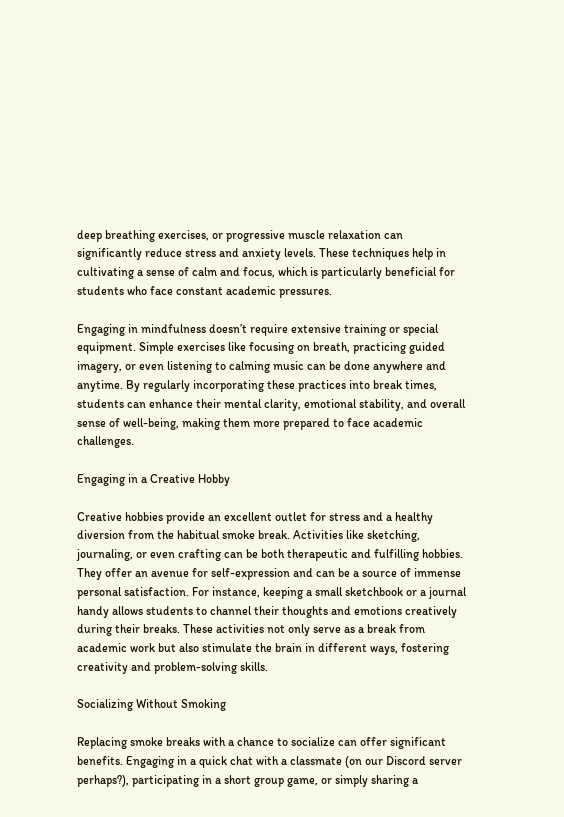deep breathing exercises, or progressive muscle relaxation can significantly reduce stress and anxiety levels. These techniques help in cultivating a sense of calm and focus, which is particularly beneficial for students who face constant academic pressures.

Engaging in mindfulness doesn’t require extensive training or special equipment. Simple exercises like focusing on breath, practicing guided imagery, or even listening to calming music can be done anywhere and anytime. By regularly incorporating these practices into break times, students can enhance their mental clarity, emotional stability, and overall sense of well-being, making them more prepared to face academic challenges.

Engaging in a Creative Hobby

Creative hobbies provide an excellent outlet for stress and a healthy diversion from the habitual smoke break. Activities like sketching, journaling, or even crafting can be both therapeutic and fulfilling hobbies. They offer an avenue for self-expression and can be a source of immense personal satisfaction. For instance, keeping a small sketchbook or a journal handy allows students to channel their thoughts and emotions creatively during their breaks. These activities not only serve as a break from academic work but also stimulate the brain in different ways, fostering creativity and problem-solving skills.

Socializing Without Smoking

Replacing smoke breaks with a chance to socialize can offer significant benefits. Engaging in a quick chat with a classmate (on our Discord server perhaps?), participating in a short group game, or simply sharing a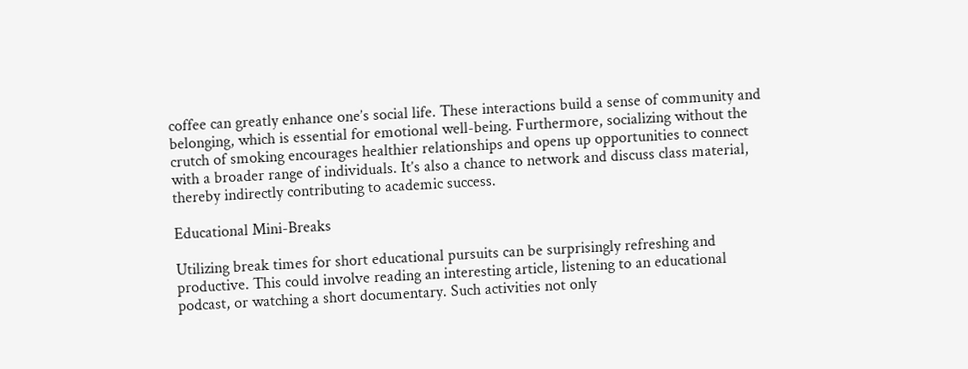coffee can greatly enhance one’s social life. These interactions build a sense of community and belonging, which is essential for emotional well-being. Furthermore, socializing without the crutch of smoking encourages healthier relationships and opens up opportunities to connect with a broader range of individuals. It’s also a chance to network and discuss class material, thereby indirectly contributing to academic success.

Educational Mini-Breaks

Utilizing break times for short educational pursuits can be surprisingly refreshing and productive. This could involve reading an interesting article, listening to an educational podcast, or watching a short documentary. Such activities not only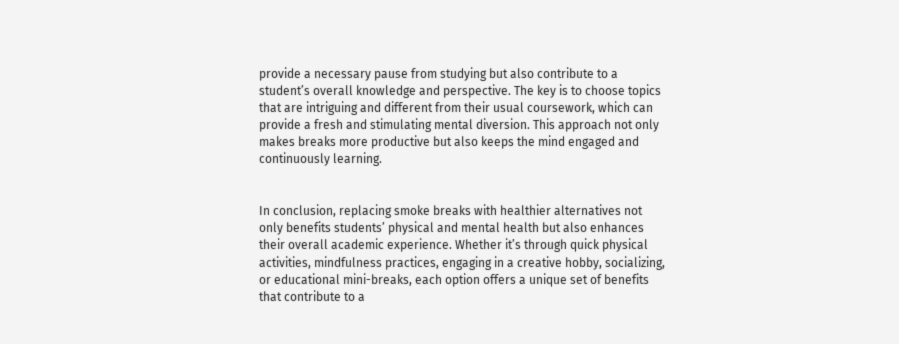provide a necessary pause from studying but also contribute to a student’s overall knowledge and perspective. The key is to choose topics that are intriguing and different from their usual coursework, which can provide a fresh and stimulating mental diversion. This approach not only makes breaks more productive but also keeps the mind engaged and continuously learning.


In conclusion, replacing smoke breaks with healthier alternatives not only benefits students’ physical and mental health but also enhances their overall academic experience. Whether it’s through quick physical activities, mindfulness practices, engaging in a creative hobby, socializing, or educational mini-breaks, each option offers a unique set of benefits that contribute to a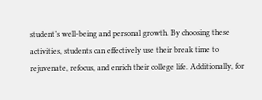student’s well-being and personal growth. By choosing these activities, students can effectively use their break time to rejuvenate, refocus, and enrich their college life. Additionally, for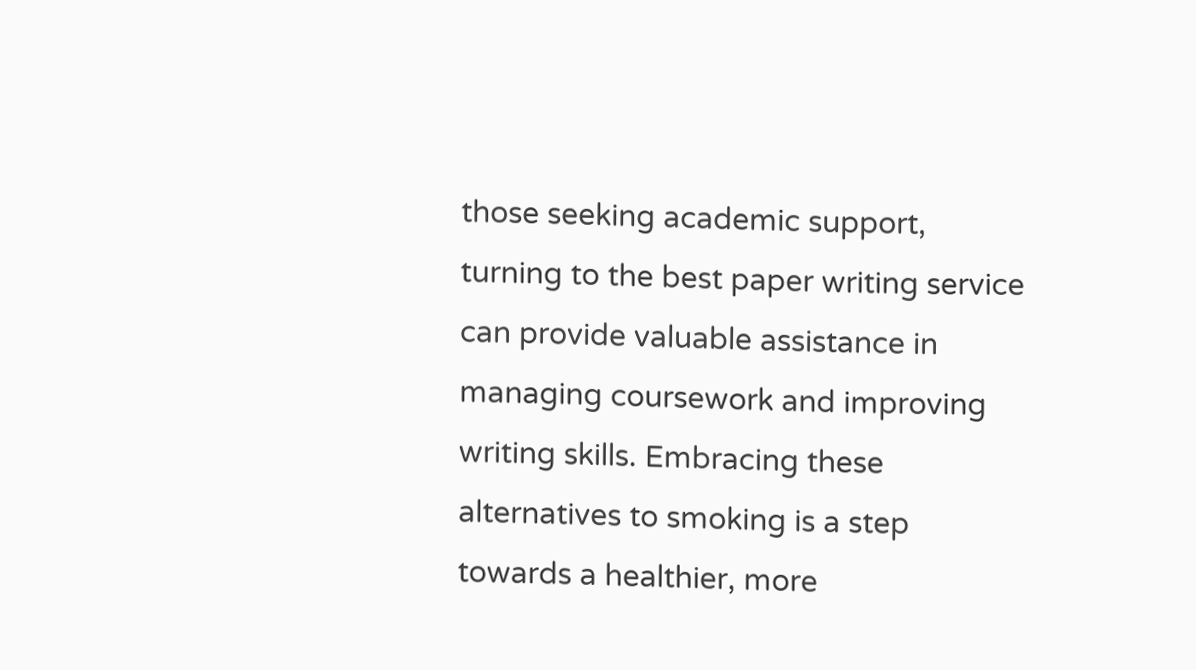those seeking academic support, turning to the best paper writing service can provide valuable assistance in managing coursework and improving writing skills. Embracing these alternatives to smoking is a step towards a healthier, more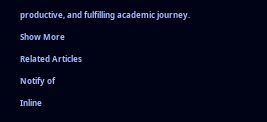productive, and fulfilling academic journey.

Show More

Related Articles

Notify of

Inline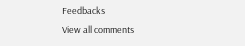Feedbacks
View all comments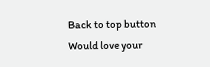Back to top button
Would love your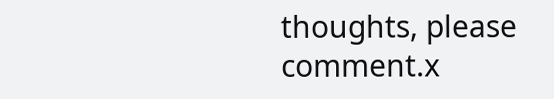thoughts, please comment.x